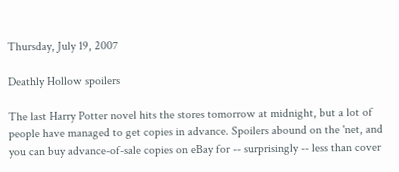Thursday, July 19, 2007

Deathly Hollow spoilers

The last Harry Potter novel hits the stores tomorrow at midnight, but a lot of people have managed to get copies in advance. Spoilers abound on the 'net, and you can buy advance-of-sale copies on eBay for -- surprisingly -- less than cover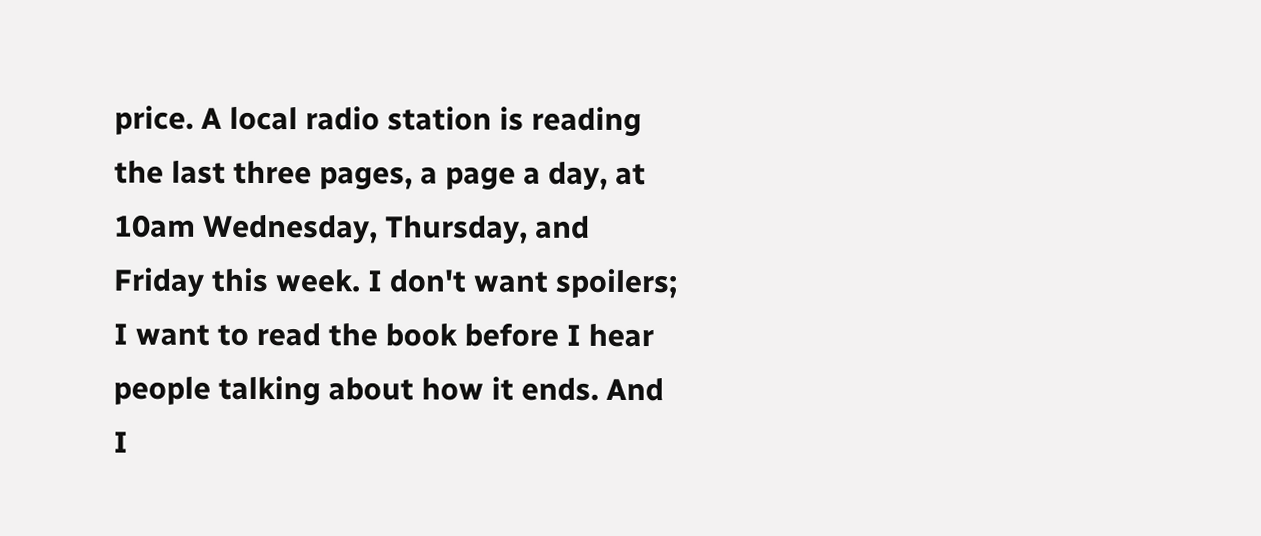price. A local radio station is reading the last three pages, a page a day, at 10am Wednesday, Thursday, and Friday this week. I don't want spoilers; I want to read the book before I hear people talking about how it ends. And I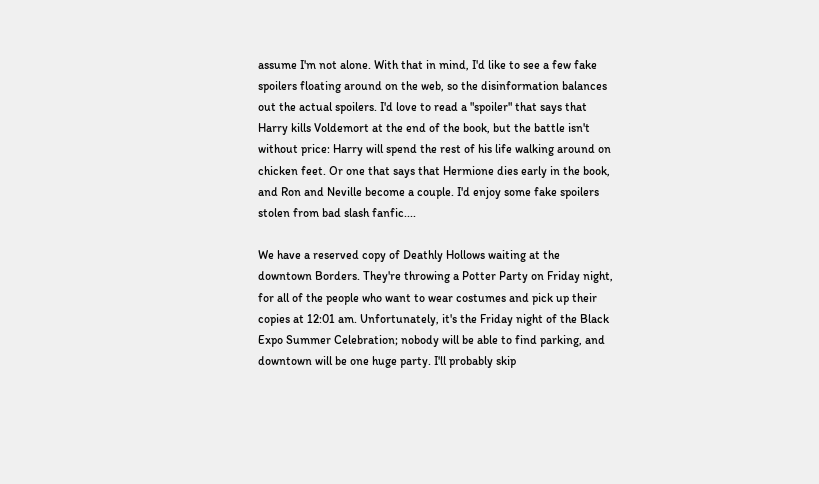assume I'm not alone. With that in mind, I'd like to see a few fake spoilers floating around on the web, so the disinformation balances out the actual spoilers. I'd love to read a "spoiler" that says that Harry kills Voldemort at the end of the book, but the battle isn't without price: Harry will spend the rest of his life walking around on chicken feet. Or one that says that Hermione dies early in the book, and Ron and Neville become a couple. I'd enjoy some fake spoilers stolen from bad slash fanfic....

We have a reserved copy of Deathly Hollows waiting at the downtown Borders. They're throwing a Potter Party on Friday night, for all of the people who want to wear costumes and pick up their copies at 12:01 am. Unfortunately, it's the Friday night of the Black Expo Summer Celebration; nobody will be able to find parking, and downtown will be one huge party. I'll probably skip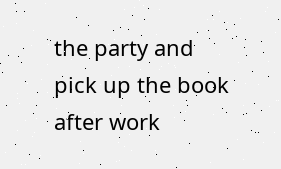the party and pick up the book after work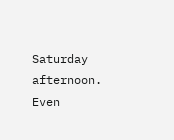Saturday afternoon. Even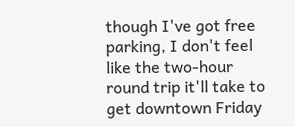though I've got free parking, I don't feel like the two-hour round trip it'll take to get downtown Friday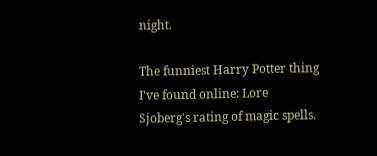night.

The funniest Harry Potter thing I've found online: Lore Sjoberg's rating of magic spells.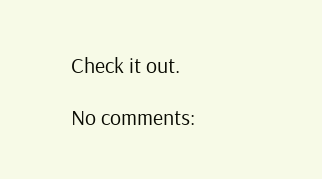Check it out.

No comments: